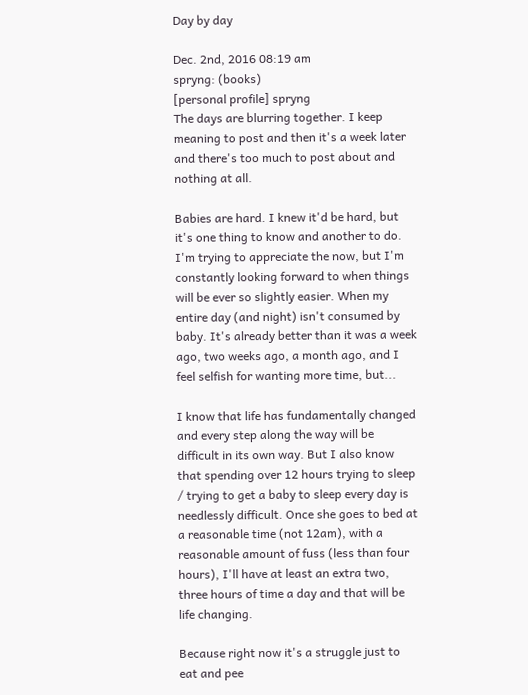Day by day

Dec. 2nd, 2016 08:19 am
spryng: (books)
[personal profile] spryng
The days are blurring together. I keep meaning to post and then it's a week later and there's too much to post about and nothing at all.

Babies are hard. I knew it'd be hard, but it's one thing to know and another to do. I'm trying to appreciate the now, but I'm constantly looking forward to when things will be ever so slightly easier. When my entire day (and night) isn't consumed by baby. It's already better than it was a week ago, two weeks ago, a month ago, and I feel selfish for wanting more time, but...

I know that life has fundamentally changed and every step along the way will be difficult in its own way. But I also know that spending over 12 hours trying to sleep / trying to get a baby to sleep every day is needlessly difficult. Once she goes to bed at a reasonable time (not 12am), with a reasonable amount of fuss (less than four hours), I'll have at least an extra two, three hours of time a day and that will be life changing.

Because right now it's a struggle just to eat and pee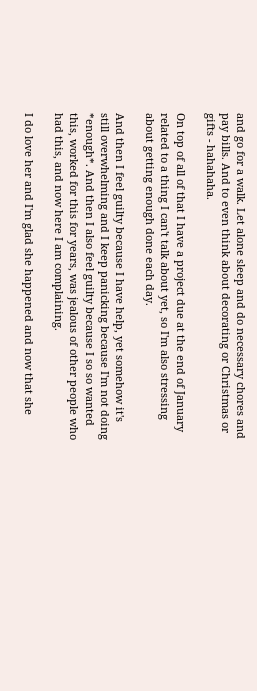and go for a walk. Let alone sleep and do necessary chores and pay bills. And to even think about decorating or Christmas or gifts - hahahaha.

On top of all of that I have a project due at the end of January related to a thing I can't talk about yet, so I'm also stressing about getting enough done each day.

And then I feel guilty because I have help, yet somehow it's still overwhelming and I keep panicking because I'm not doing *enough*. And then I also feel guilty because I so so wanted this, worked for this for years, was jealous of other people who had this, and now here I am complaining.

I do love her and I'm glad she happened and now that she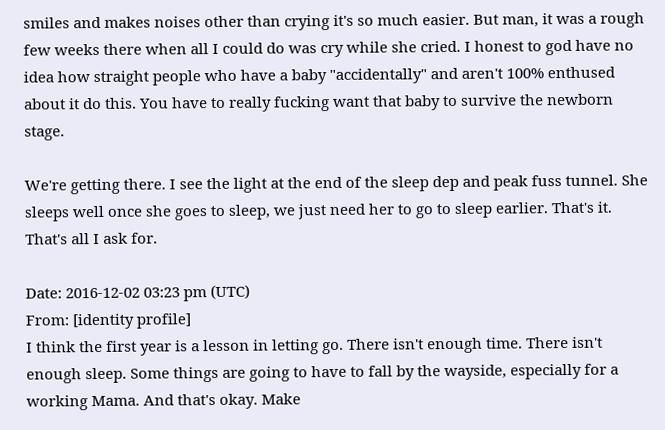smiles and makes noises other than crying it's so much easier. But man, it was a rough few weeks there when all I could do was cry while she cried. I honest to god have no idea how straight people who have a baby "accidentally" and aren't 100% enthused about it do this. You have to really fucking want that baby to survive the newborn stage.

We're getting there. I see the light at the end of the sleep dep and peak fuss tunnel. She sleeps well once she goes to sleep, we just need her to go to sleep earlier. That's it. That's all I ask for.

Date: 2016-12-02 03:23 pm (UTC)
From: [identity profile]
I think the first year is a lesson in letting go. There isn't enough time. There isn't enough sleep. Some things are going to have to fall by the wayside, especially for a working Mama. And that's okay. Make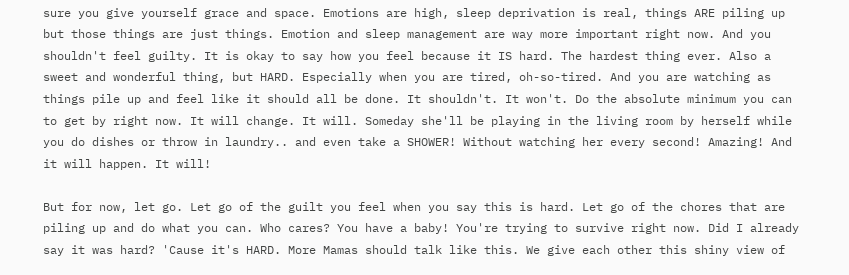sure you give yourself grace and space. Emotions are high, sleep deprivation is real, things ARE piling up but those things are just things. Emotion and sleep management are way more important right now. And you shouldn't feel guilty. It is okay to say how you feel because it IS hard. The hardest thing ever. Also a sweet and wonderful thing, but HARD. Especially when you are tired, oh-so-tired. And you are watching as things pile up and feel like it should all be done. It shouldn't. It won't. Do the absolute minimum you can to get by right now. It will change. It will. Someday she'll be playing in the living room by herself while you do dishes or throw in laundry.. and even take a SHOWER! Without watching her every second! Amazing! And it will happen. It will!

But for now, let go. Let go of the guilt you feel when you say this is hard. Let go of the chores that are piling up and do what you can. Who cares? You have a baby! You're trying to survive right now. Did I already say it was hard? 'Cause it's HARD. More Mamas should talk like this. We give each other this shiny view of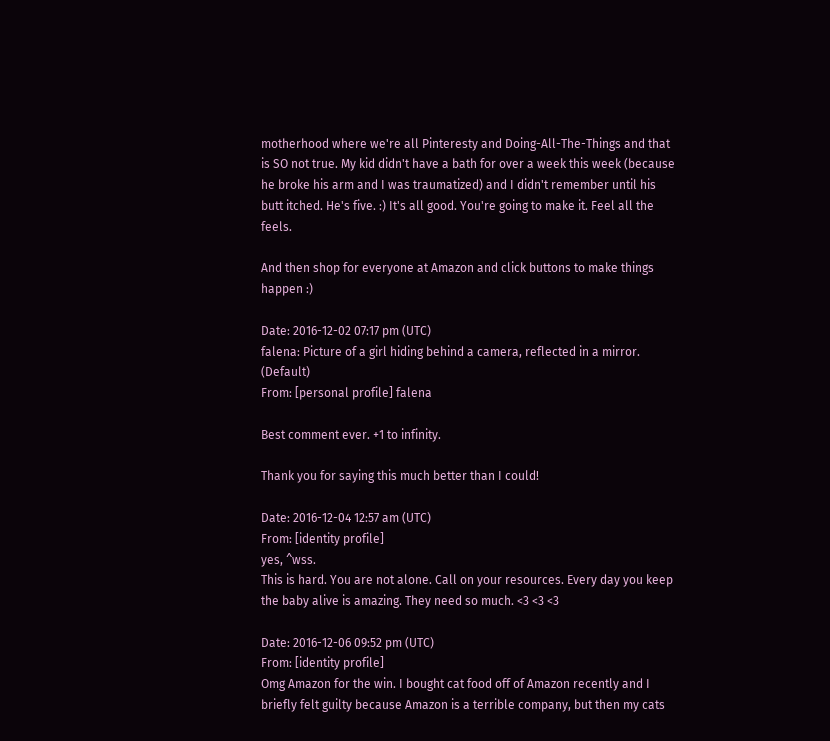motherhood where we're all Pinteresty and Doing-All-The-Things and that is SO not true. My kid didn't have a bath for over a week this week (because he broke his arm and I was traumatized) and I didn't remember until his butt itched. He's five. :) It's all good. You're going to make it. Feel all the feels.

And then shop for everyone at Amazon and click buttons to make things happen :)

Date: 2016-12-02 07:17 pm (UTC)
falena: Picture of a girl hiding behind a camera, reflected in a mirror. (Default)
From: [personal profile] falena

Best comment ever. +1 to infinity.

Thank you for saying this much better than I could!

Date: 2016-12-04 12:57 am (UTC)
From: [identity profile]
yes, ^wss.
This is hard. You are not alone. Call on your resources. Every day you keep the baby alive is amazing. They need so much. <3 <3 <3

Date: 2016-12-06 09:52 pm (UTC)
From: [identity profile]
Omg Amazon for the win. I bought cat food off of Amazon recently and I briefly felt guilty because Amazon is a terrible company, but then my cats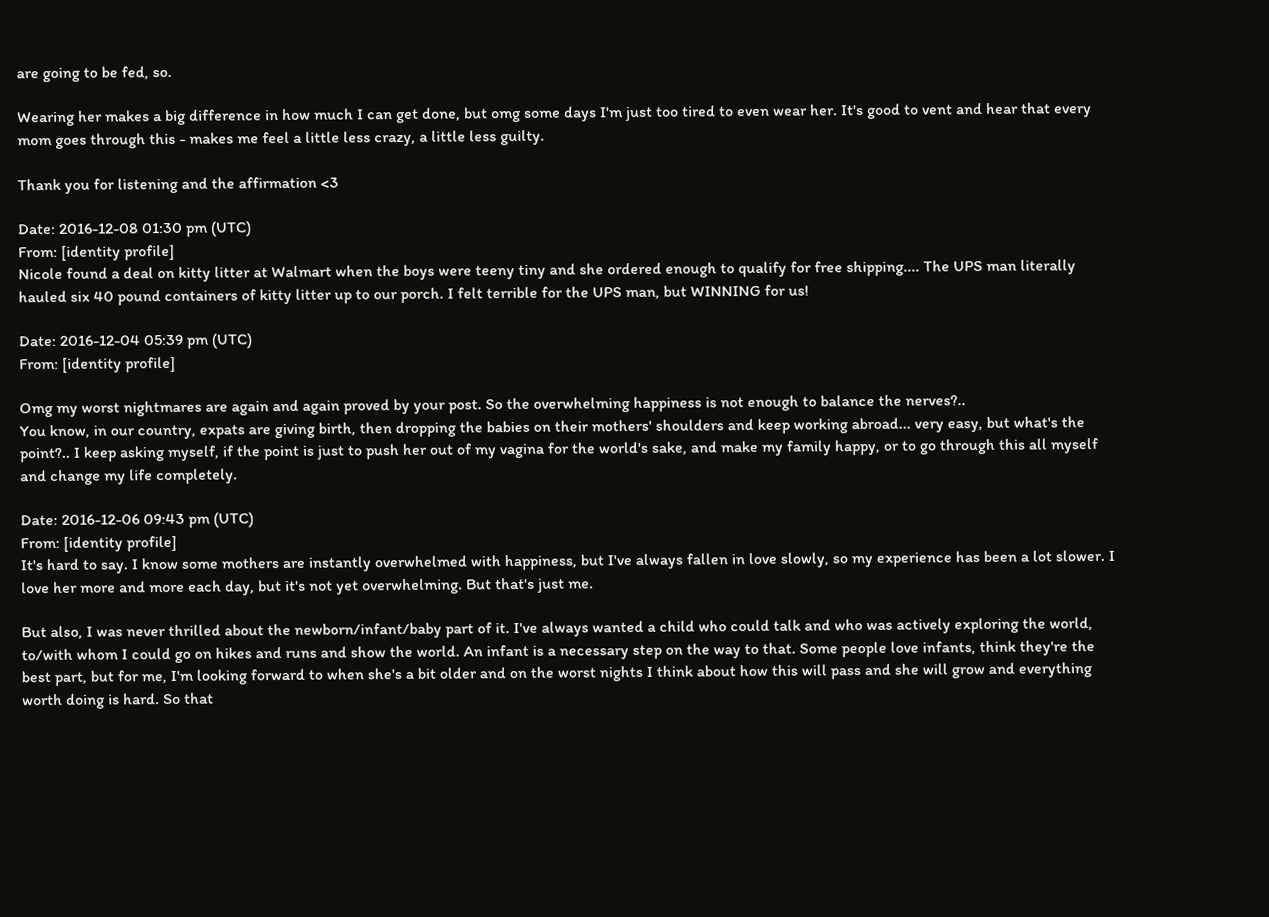are going to be fed, so.

Wearing her makes a big difference in how much I can get done, but omg some days I'm just too tired to even wear her. It's good to vent and hear that every mom goes through this - makes me feel a little less crazy, a little less guilty.

Thank you for listening and the affirmation <3

Date: 2016-12-08 01:30 pm (UTC)
From: [identity profile]
Nicole found a deal on kitty litter at Walmart when the boys were teeny tiny and she ordered enough to qualify for free shipping.... The UPS man literally hauled six 40 pound containers of kitty litter up to our porch. I felt terrible for the UPS man, but WINNING for us!

Date: 2016-12-04 05:39 pm (UTC)
From: [identity profile]

Omg my worst nightmares are again and again proved by your post. So the overwhelming happiness is not enough to balance the nerves?..
You know, in our country, expats are giving birth, then dropping the babies on their mothers' shoulders and keep working abroad... very easy, but what's the point?.. I keep asking myself, if the point is just to push her out of my vagina for the world's sake, and make my family happy, or to go through this all myself and change my life completely.

Date: 2016-12-06 09:43 pm (UTC)
From: [identity profile]
It's hard to say. I know some mothers are instantly overwhelmed with happiness, but I've always fallen in love slowly, so my experience has been a lot slower. I love her more and more each day, but it's not yet overwhelming. But that's just me.

But also, I was never thrilled about the newborn/infant/baby part of it. I've always wanted a child who could talk and who was actively exploring the world, to/with whom I could go on hikes and runs and show the world. An infant is a necessary step on the way to that. Some people love infants, think they're the best part, but for me, I'm looking forward to when she's a bit older and on the worst nights I think about how this will pass and she will grow and everything worth doing is hard. So that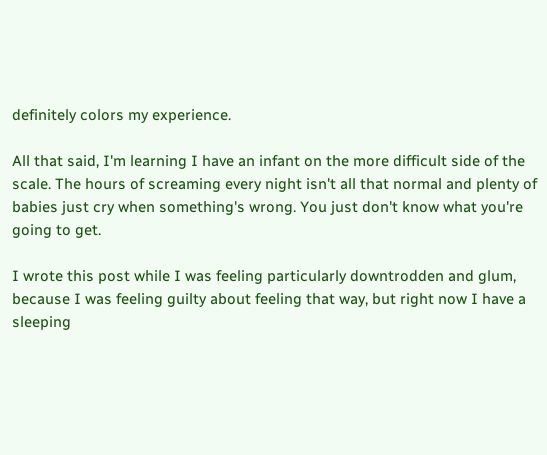definitely colors my experience.

All that said, I'm learning I have an infant on the more difficult side of the scale. The hours of screaming every night isn't all that normal and plenty of babies just cry when something's wrong. You just don't know what you're going to get.

I wrote this post while I was feeling particularly downtrodden and glum, because I was feeling guilty about feeling that way, but right now I have a sleeping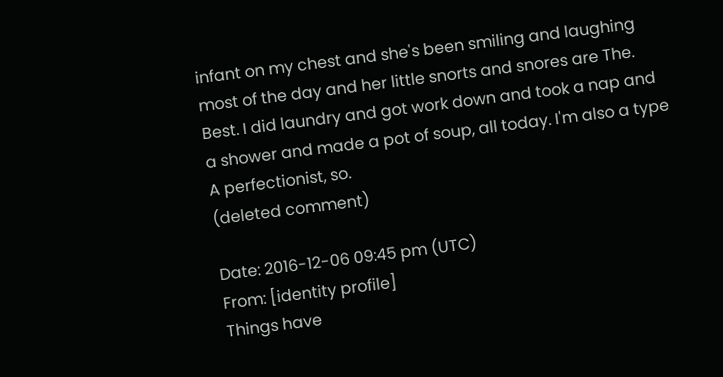infant on my chest and she's been smiling and laughing most of the day and her little snorts and snores are The. Best. I did laundry and got work down and took a nap and a shower and made a pot of soup, all today. I'm also a type A perfectionist, so.
(deleted comment)

Date: 2016-12-06 09:45 pm (UTC)
From: [identity profile]
Things have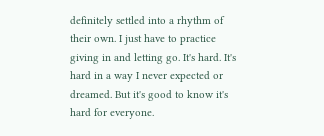definitely settled into a rhythm of their own. I just have to practice giving in and letting go. It's hard. It's hard in a way I never expected or dreamed. But it's good to know it's hard for everyone.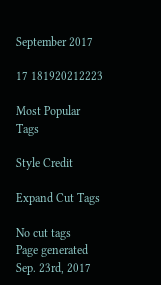September 2017

17 181920212223

Most Popular Tags

Style Credit

Expand Cut Tags

No cut tags
Page generated Sep. 23rd, 2017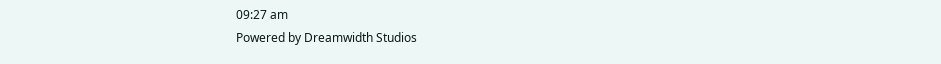09:27 am
Powered by Dreamwidth Studios